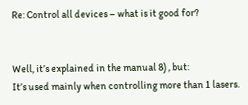Re: Control all devices – what is it good for?


Well, it’s explained in the manual 8) , but:
It’s used mainly when controlling more than 1 lasers.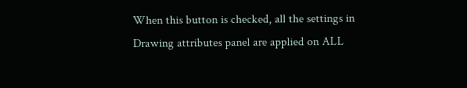When this button is checked, all the settings in Drawing attributes panel are applied on ALL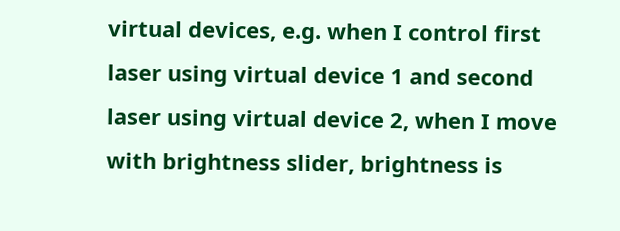virtual devices, e.g. when I control first laser using virtual device 1 and second laser using virtual device 2, when I move with brightness slider, brightness is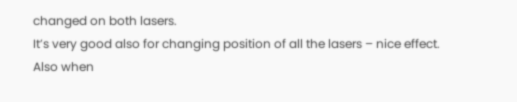changed on both lasers.
It’s very good also for changing position of all the lasers – nice effect.
Also when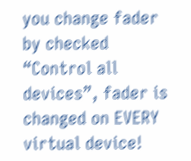you change fader by checked “Control all devices”, fader is changed on EVERY virtual device!